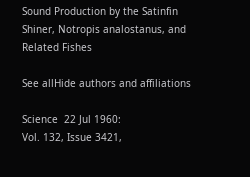Sound Production by the Satinfin Shiner, Notropis analostanus, and Related Fishes

See allHide authors and affiliations

Science  22 Jul 1960:
Vol. 132, Issue 3421,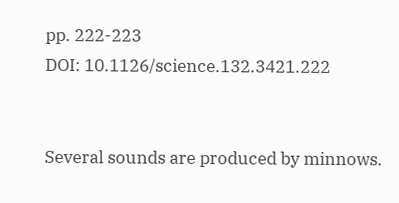pp. 222-223
DOI: 10.1126/science.132.3421.222


Several sounds are produced by minnows.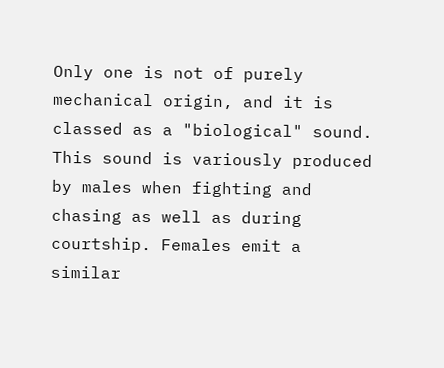Only one is not of purely mechanical origin, and it is classed as a "biological" sound. This sound is variously produced by males when fighting and chasing as well as during courtship. Females emit a similar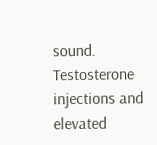sound. Testosterone injections and elevated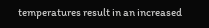temperatures result in an increased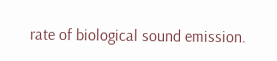rate of biological sound emission.